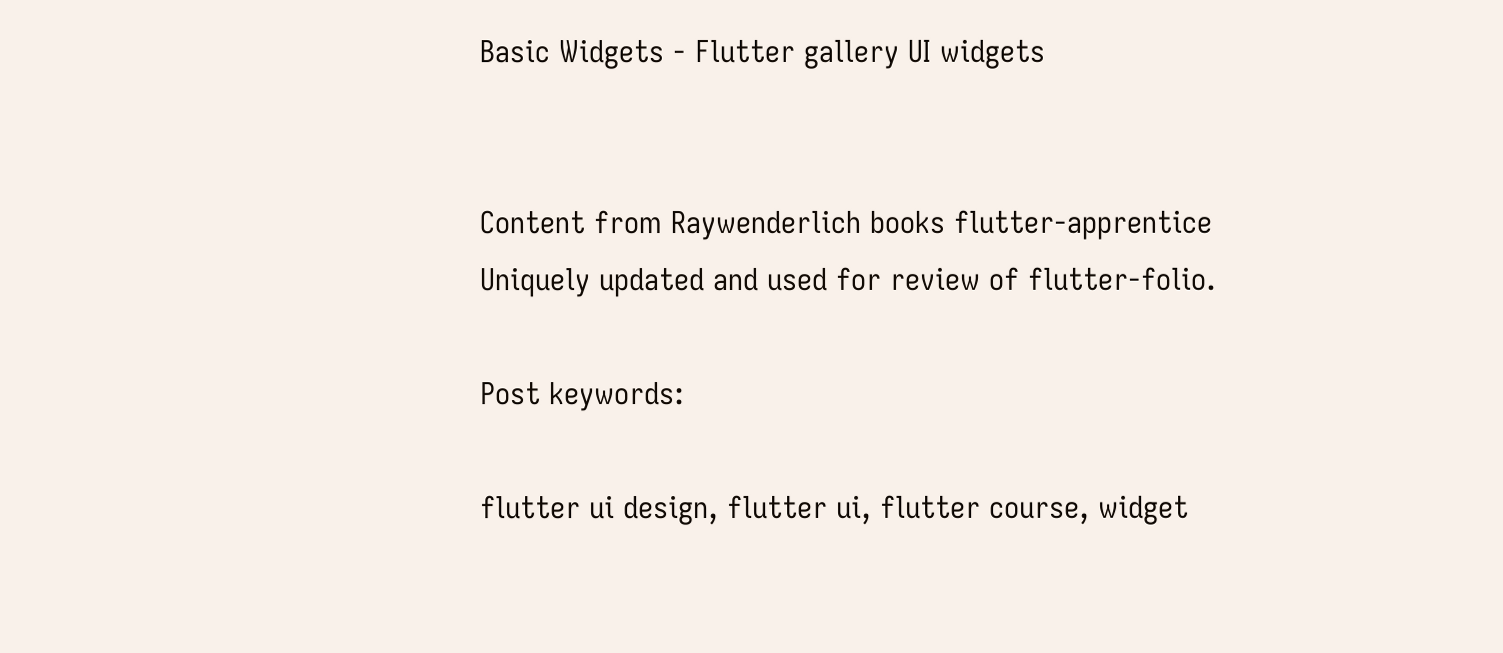Basic Widgets - Flutter gallery UI widgets


Content from Raywenderlich books flutter-apprentice
Uniquely updated and used for review of flutter-folio.

Post keywords:

flutter ui design, flutter ui, flutter course, widget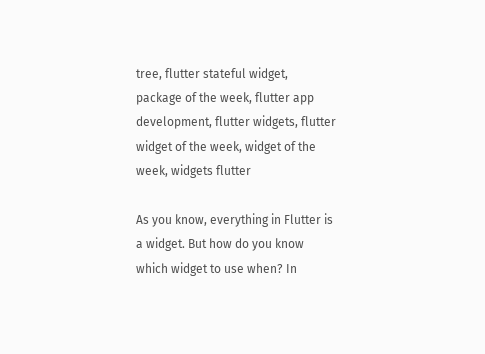tree, flutter stateful widget, package of the week, flutter app development, flutter widgets, flutter widget of the week, widget of the week, widgets flutter

As you know, everything in Flutter is a widget. But how do you know which widget to use when? In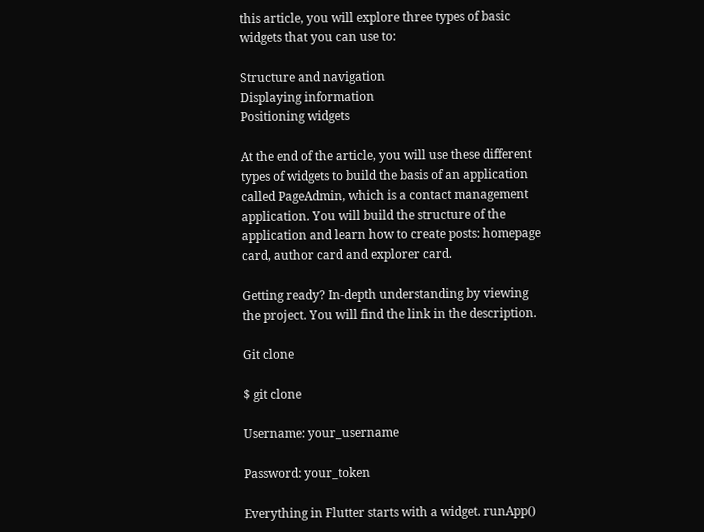this article, you will explore three types of basic widgets that you can use to:

Structure and navigation
Displaying information
Positioning widgets

At the end of the article, you will use these different types of widgets to build the basis of an application called PageAdmin, which is a contact management application. You will build the structure of the application and learn how to create posts: homepage card, author card and explorer card.

Getting ready? In-depth understanding by viewing the project. You will find the link in the description.

Git clone

$ git clone

Username: your_username

Password: your_token

Everything in Flutter starts with a widget. runApp()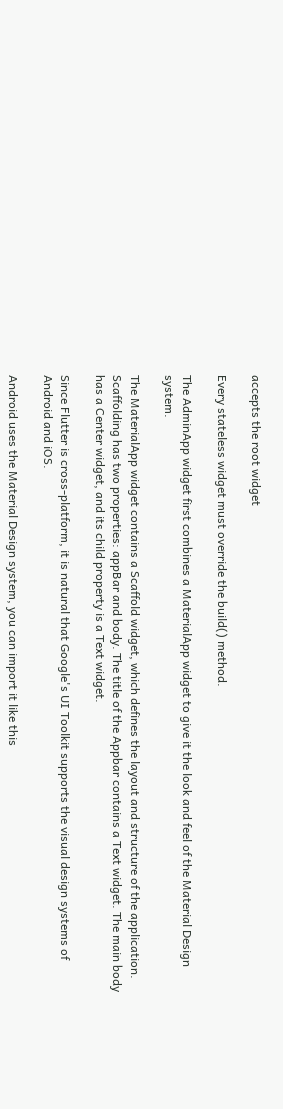accepts the root widget

Every stateless widget must override the build() method.

The AdminApp widget first combines a MaterialApp widget to give it the look and feel of the Material Design system.

The MaterialApp widget contains a Scaffold widget, which defines the layout and structure of the application. Scaffolding has two properties: appBar and body. The title of the Appbar contains a Text widget. The main body has a Center widget, and its child property is a Text widget.

Since Flutter is cross-platform, it is natural that Google's UI Toolkit supports the visual design systems of Android and iOS.

Android uses the Material Design system, you can import it like this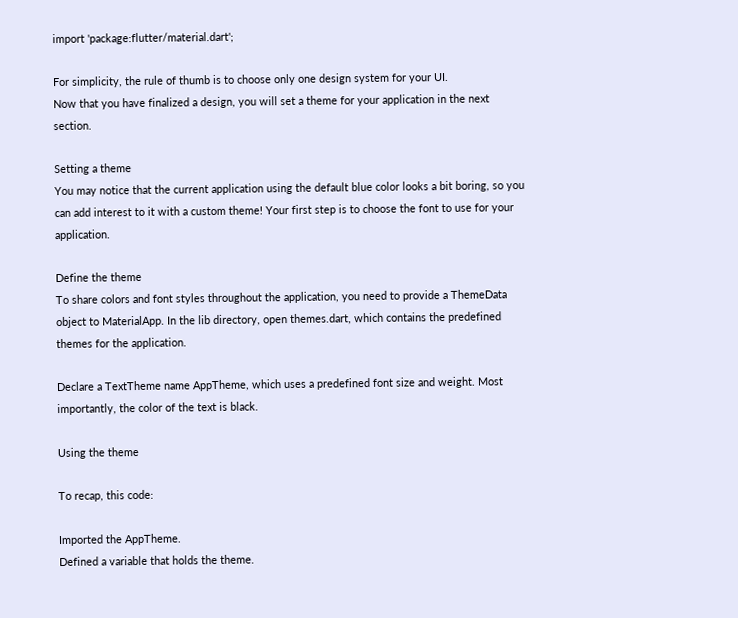import 'package:flutter/material.dart';

For simplicity, the rule of thumb is to choose only one design system for your UI.
Now that you have finalized a design, you will set a theme for your application in the next section.

Setting a theme
You may notice that the current application using the default blue color looks a bit boring, so you can add interest to it with a custom theme! Your first step is to choose the font to use for your application.

Define the theme
To share colors and font styles throughout the application, you need to provide a ThemeData object to MaterialApp. In the lib directory, open themes.dart, which contains the predefined themes for the application.

Declare a TextTheme name AppTheme, which uses a predefined font size and weight. Most importantly, the color of the text is black.

Using the theme

To recap, this code:

Imported the AppTheme.
Defined a variable that holds the theme.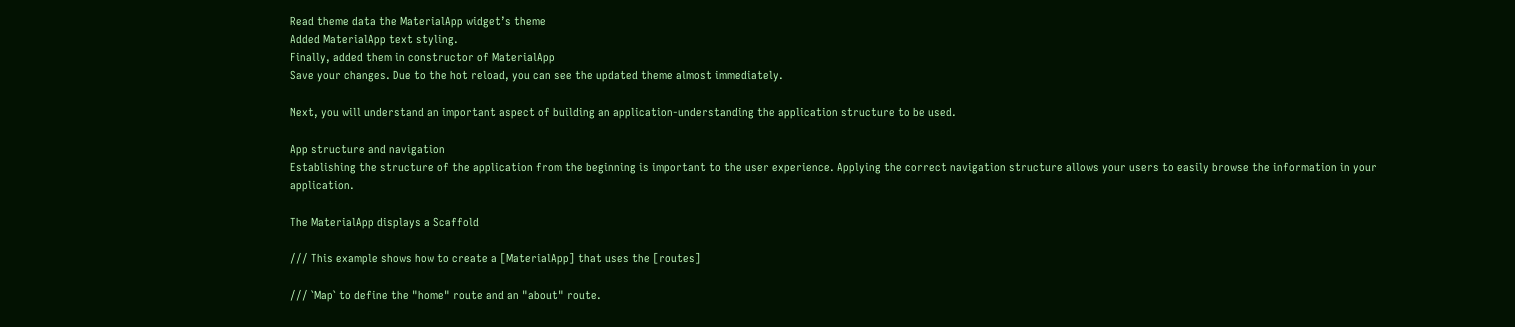Read theme data the MaterialApp widget’s theme
Added MaterialApp text styling.
Finally, added them in constructor of MaterialApp
Save your changes. Due to the hot reload, you can see the updated theme almost immediately.

Next, you will understand an important aspect of building an application-understanding the application structure to be used.

App structure and navigation
Establishing the structure of the application from the beginning is important to the user experience. Applying the correct navigation structure allows your users to easily browse the information in your application.

The MaterialApp displays a Scaffold

/// This example shows how to create a [MaterialApp] that uses the [routes]

/// `Map` to define the "home" route and an "about" route.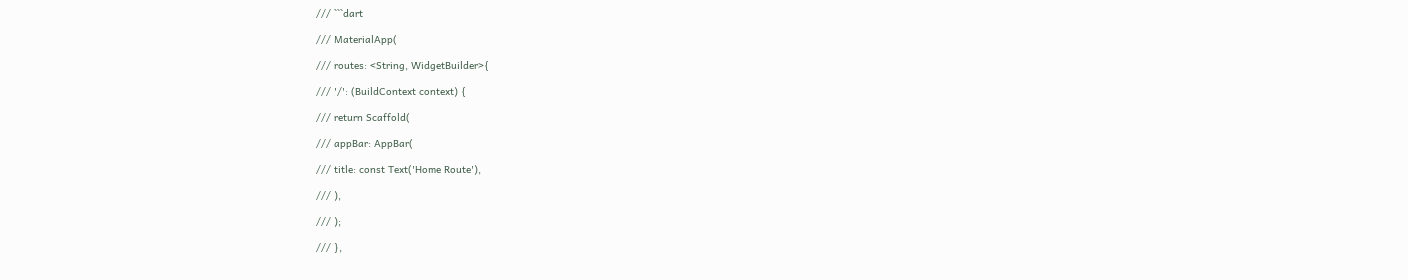/// ```dart

/// MaterialApp(

/// routes: <String, WidgetBuilder>{

/// '/': (BuildContext context) {

/// return Scaffold(

/// appBar: AppBar(

/// title: const Text('Home Route'),

/// ),

/// );

/// },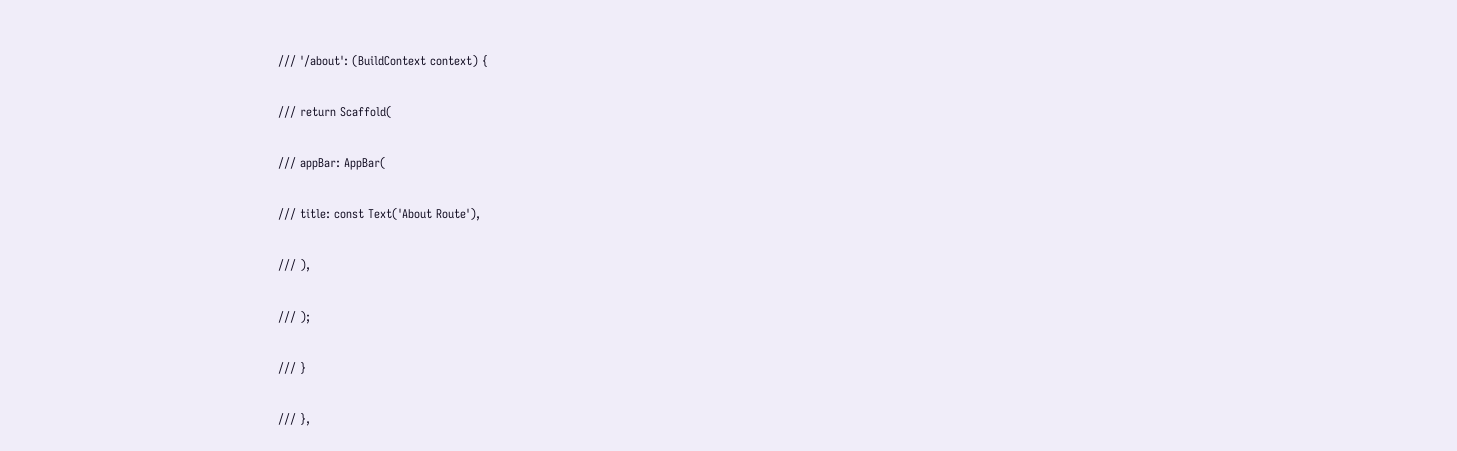/// '/about': (BuildContext context) {

/// return Scaffold(

/// appBar: AppBar(

/// title: const Text('About Route'),

/// ),

/// );

/// }

/// },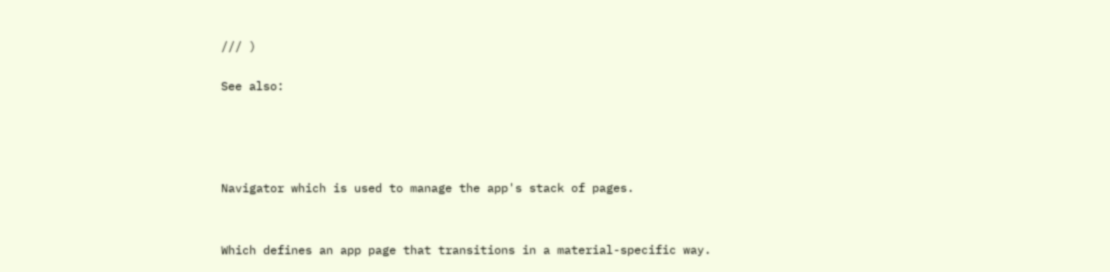/// )

See also:




Navigator which is used to manage the app's stack of pages.


Which defines an app page that transitions in a material-specific way.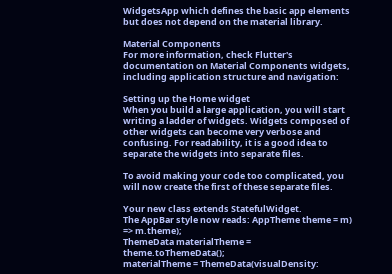WidgetsApp which defines the basic app elements but does not depend on the material library.

Material Components
For more information, check Flutter's documentation on Material Components widgets, including application structure and navigation:

Setting up the Home widget
When you build a large application, you will start writing a ladder of widgets. Widgets composed of other widgets can become very verbose and confusing. For readability, it is a good idea to separate the widgets into separate files.

To avoid making your code too complicated, you will now create the first of these separate files.

Your new class extends StatefulWidget.
The AppBar style now reads: AppTheme theme = m) => m.theme);
ThemeData materialTheme = theme.toThemeData();
materialTheme = ThemeData(visualDensity: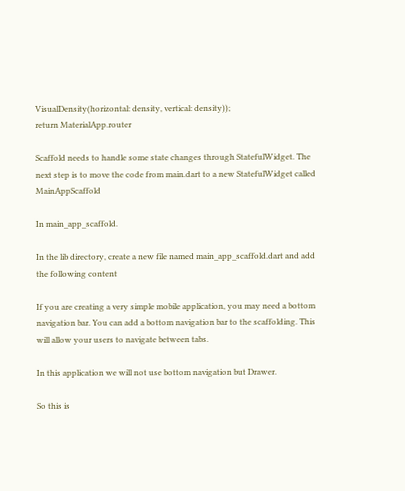VisualDensity(horizontal: density, vertical: density));
return MaterialApp.router

Scaffold needs to handle some state changes through StatefulWidget. The next step is to move the code from main.dart to a new StatefulWidget called MainAppScaffold

In main_app_scaffold.

In the lib directory, create a new file named main_app_scaffold.dart and add the following content

If you are creating a very simple mobile application, you may need a bottom navigation bar. You can add a bottom navigation bar to the scaffolding. This will allow your users to navigate between tabs.

In this application we will not use bottom navigation but Drawer.

So this is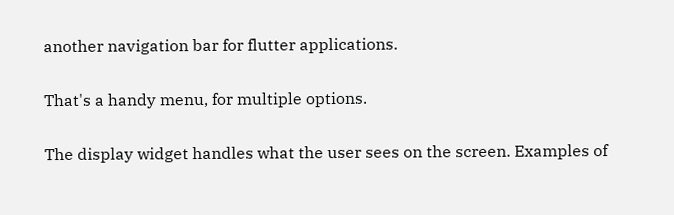another navigation bar for flutter applications.

That's a handy menu, for multiple options.

The display widget handles what the user sees on the screen. Examples of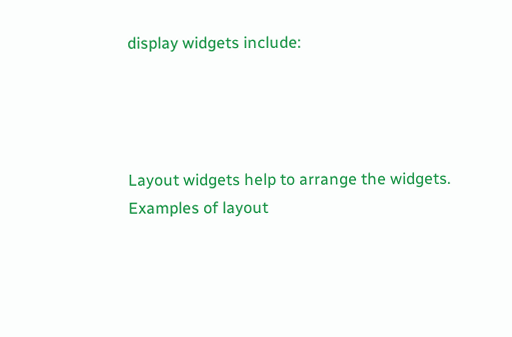display widgets include:




Layout widgets help to arrange the widgets. Examples of layout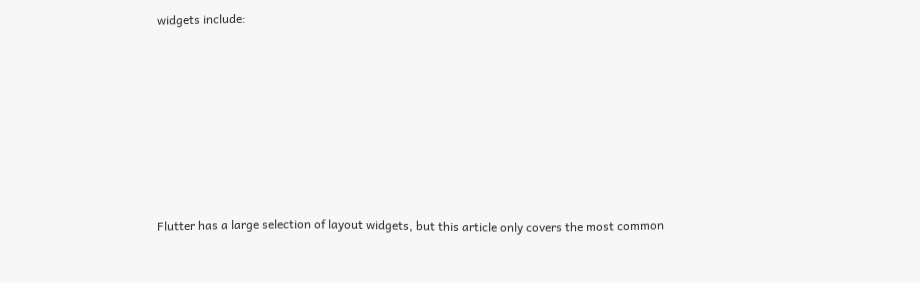widgets include:







Flutter has a large selection of layout widgets, but this article only covers the most common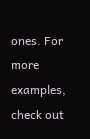ones. For more examples, check out